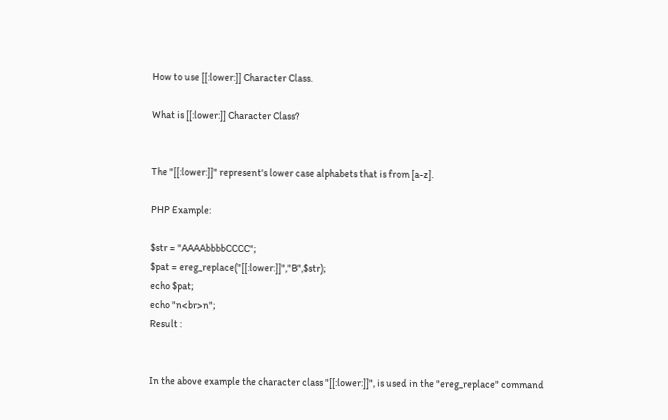How to use [[:lower:]] Character Class.

What is [[:lower:]] Character Class?


The "[[:lower:]]" represent's lower case alphabets that is from [a-z].

PHP Example:

$str = "AAAAbbbbCCCC";
$pat = ereg_replace("[[:lower:]]","B",$str);
echo $pat;
echo "n<br>n";
Result :


In the above example the character class "[[:lower:]]", is used in the "ereg_replace" command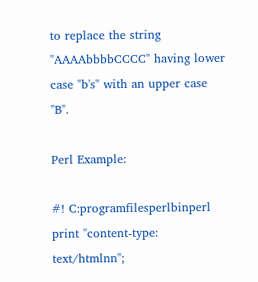to replace the string "AAAAbbbbCCCC" having lower case "b's" with an upper case "B".

Perl Example:

#! C:programfilesperlbinperl
print "content-type: text/htmlnn";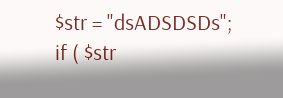$str = "dsADSDSDs";
if ( $str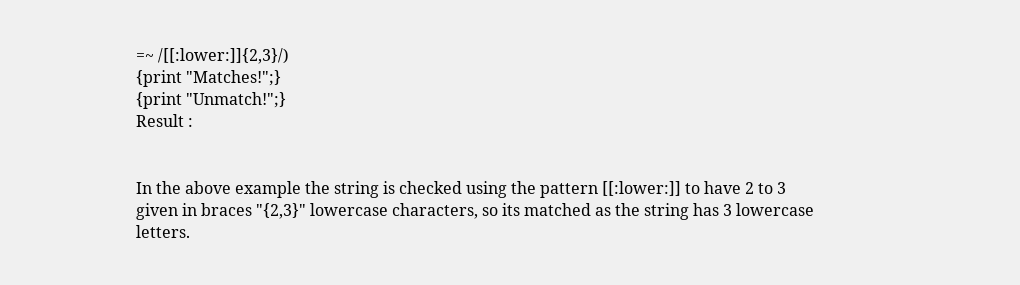=~ /[[:lower:]]{2,3}/)
{print "Matches!";}
{print "Unmatch!";}
Result :


In the above example the string is checked using the pattern [[:lower:]] to have 2 to 3 given in braces "{2,3}" lowercase characters, so its matched as the string has 3 lowercase letters.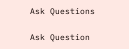Ask Questions

Ask Question